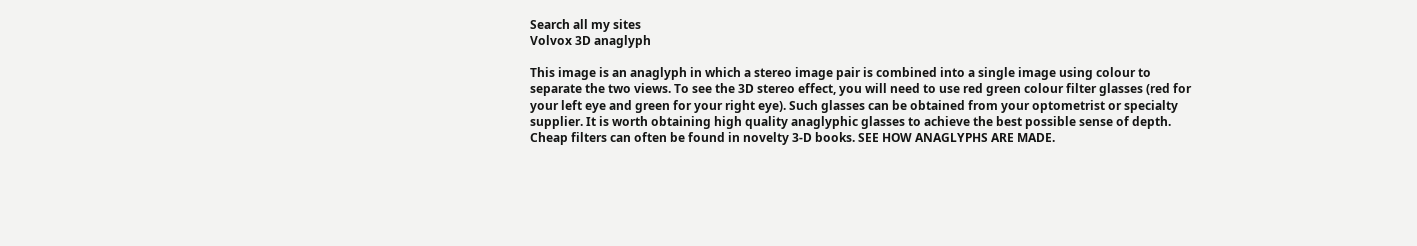Search all my sites
Volvox 3D anaglyph

This image is an anaglyph in which a stereo image pair is combined into a single image using colour to separate the two views. To see the 3D stereo effect, you will need to use red green colour filter glasses (red for your left eye and green for your right eye). Such glasses can be obtained from your optometrist or specialty supplier. It is worth obtaining high quality anaglyphic glasses to achieve the best possible sense of depth. Cheap filters can often be found in novelty 3-D books. SEE HOW ANAGLYPHS ARE MADE.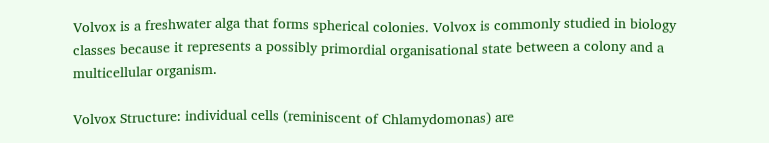Volvox is a freshwater alga that forms spherical colonies. Volvox is commonly studied in biology classes because it represents a possibly primordial organisational state between a colony and a multicellular organism.

Volvox Structure: individual cells (reminiscent of Chlamydomonas) are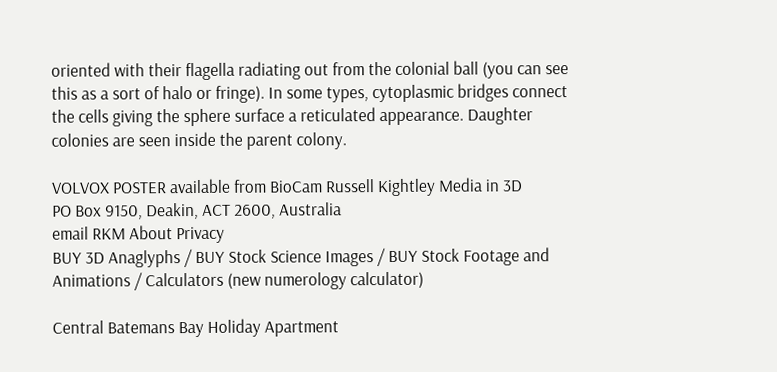oriented with their flagella radiating out from the colonial ball (you can see this as a sort of halo or fringe). In some types, cytoplasmic bridges connect the cells giving the sphere surface a reticulated appearance. Daughter colonies are seen inside the parent colony.

VOLVOX POSTER available from BioCam Russell Kightley Media in 3D
PO Box 9150, Deakin, ACT 2600, Australia
email RKM About Privacy
BUY 3D Anaglyphs / BUY Stock Science Images / BUY Stock Footage and Animations / Calculators (new numerology calculator)

Central Batemans Bay Holiday Apartment